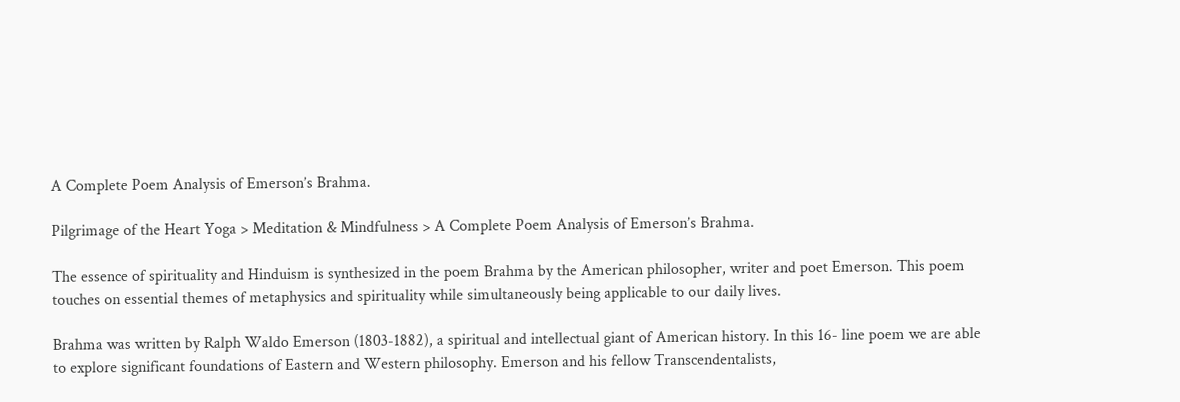A Complete Poem Analysis of Emerson’s Brahma.

Pilgrimage of the Heart Yoga > Meditation & Mindfulness > A Complete Poem Analysis of Emerson’s Brahma.

The essence of spirituality and Hinduism is synthesized in the poem Brahma by the American philosopher, writer and poet Emerson. This poem touches on essential themes of metaphysics and spirituality while simultaneously being applicable to our daily lives.

Brahma was written by Ralph Waldo Emerson (1803-1882), a spiritual and intellectual giant of American history. In this 16- line poem we are able to explore significant foundations of Eastern and Western philosophy. Emerson and his fellow Transcendentalists,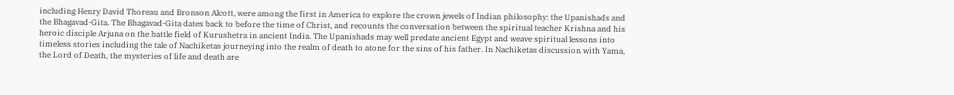including Henry David Thoreau and Bronson Alcott, were among the first in America to explore the crown jewels of Indian philosophy: the Upanishads and the Bhagavad-Gita. The Bhagavad-Gita dates back to before the time of Christ, and recounts the conversation between the spiritual teacher Krishna and his heroic disciple Arjuna on the battle field of Kurushetra in ancient India. The Upanishads may well predate ancient Egypt and weave spiritual lessons into timeless stories including the tale of Nachiketas journeying into the realm of death to atone for the sins of his father. In Nachiketas discussion with Yama, the Lord of Death, the mysteries of life and death are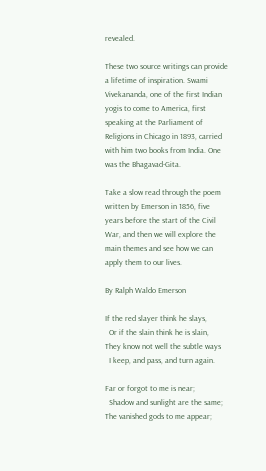revealed.

These two source writings can provide a lifetime of inspiration. Swami Vivekananda, one of the first Indian yogis to come to America, first speaking at the Parliament of Religions in Chicago in 1893, carried with him two books from India. One was the Bhagavad-Gita.

Take a slow read through the poem written by Emerson in 1856, five years before the start of the Civil War, and then we will explore the main themes and see how we can apply them to our lives.

By Ralph Waldo Emerson

If the red slayer think he slays,
  Or if the slain think he is slain,
They know not well the subtle ways
  I keep, and pass, and turn again.

Far or forgot to me is near;
  Shadow and sunlight are the same;
The vanished gods to me appear;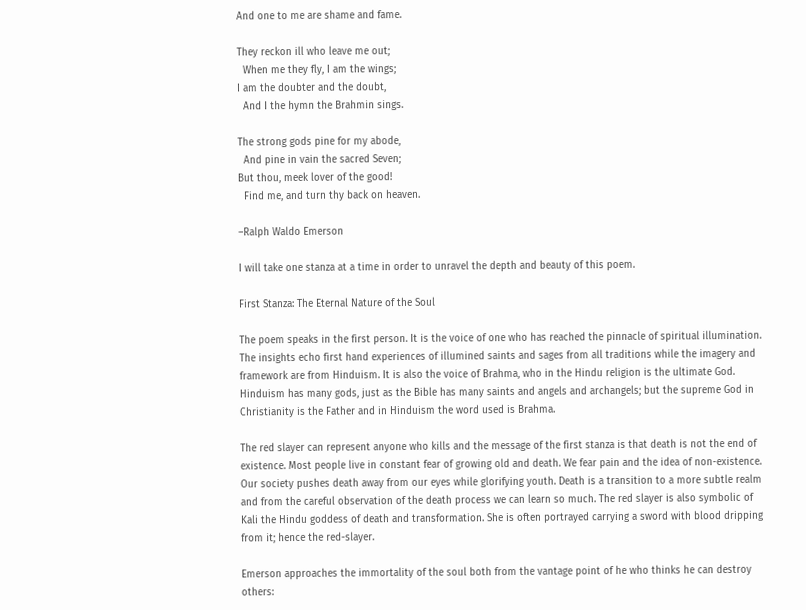And one to me are shame and fame.

They reckon ill who leave me out;
  When me they fly, I am the wings;
I am the doubter and the doubt,
  And I the hymn the Brahmin sings.

The strong gods pine for my abode,
  And pine in vain the sacred Seven;
But thou, meek lover of the good!
  Find me, and turn thy back on heaven.

–Ralph Waldo Emerson

I will take one stanza at a time in order to unravel the depth and beauty of this poem.

First Stanza: The Eternal Nature of the Soul

The poem speaks in the first person. It is the voice of one who has reached the pinnacle of spiritual illumination. The insights echo first hand experiences of illumined saints and sages from all traditions while the imagery and framework are from Hinduism. It is also the voice of Brahma, who in the Hindu religion is the ultimate God. Hinduism has many gods, just as the Bible has many saints and angels and archangels; but the supreme God in Christianity is the Father and in Hinduism the word used is Brahma.

The red slayer can represent anyone who kills and the message of the first stanza is that death is not the end of existence. Most people live in constant fear of growing old and death. We fear pain and the idea of non-existence. Our society pushes death away from our eyes while glorifying youth. Death is a transition to a more subtle realm and from the careful observation of the death process we can learn so much. The red slayer is also symbolic of Kali the Hindu goddess of death and transformation. She is often portrayed carrying a sword with blood dripping from it; hence the red-slayer.

Emerson approaches the immortality of the soul both from the vantage point of he who thinks he can destroy others: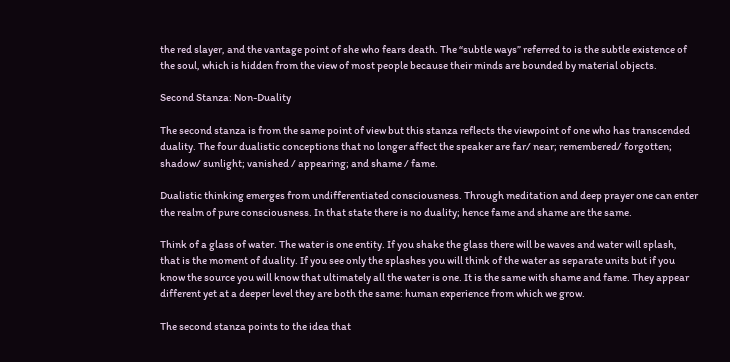the red slayer, and the vantage point of she who fears death. The “subtle ways” referred to is the subtle existence of the soul, which is hidden from the view of most people because their minds are bounded by material objects.

Second Stanza: Non-Duality

The second stanza is from the same point of view but this stanza reflects the viewpoint of one who has transcended duality. The four dualistic conceptions that no longer affect the speaker are far/ near; remembered/ forgotten; shadow/ sunlight; vanished / appearing; and shame / fame.

Dualistic thinking emerges from undifferentiated consciousness. Through meditation and deep prayer one can enter the realm of pure consciousness. In that state there is no duality; hence fame and shame are the same.

Think of a glass of water. The water is one entity. If you shake the glass there will be waves and water will splash, that is the moment of duality. If you see only the splashes you will think of the water as separate units but if you know the source you will know that ultimately all the water is one. It is the same with shame and fame. They appear different yet at a deeper level they are both the same: human experience from which we grow.

The second stanza points to the idea that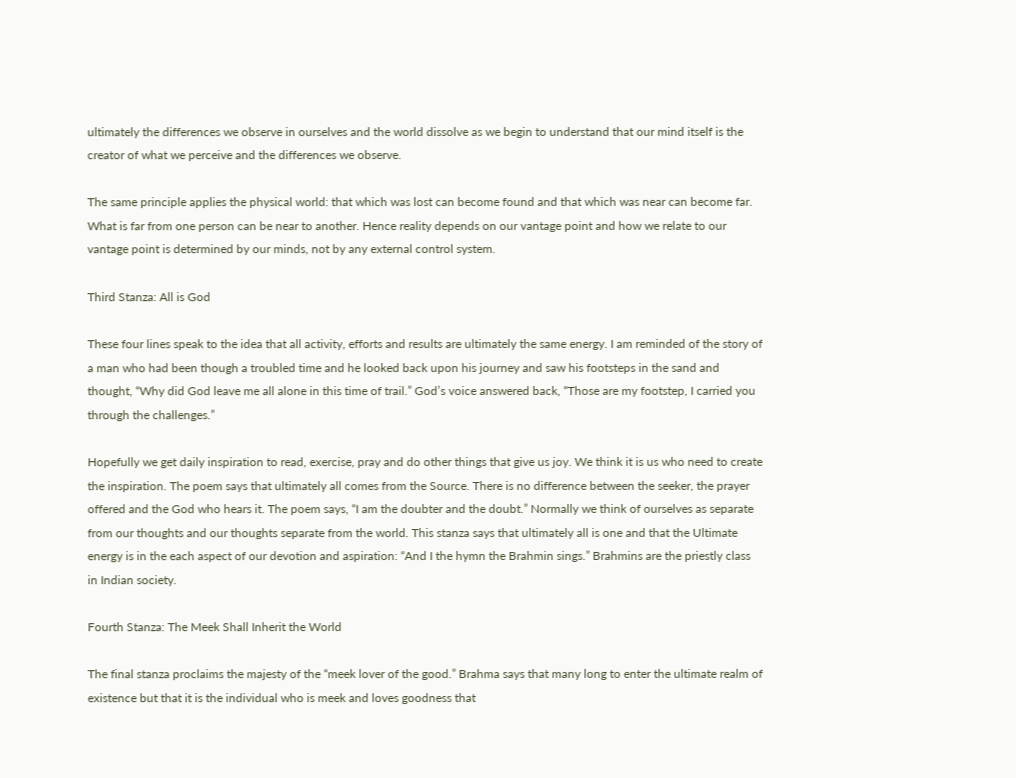ultimately the differences we observe in ourselves and the world dissolve as we begin to understand that our mind itself is the creator of what we perceive and the differences we observe.

The same principle applies the physical world: that which was lost can become found and that which was near can become far. What is far from one person can be near to another. Hence reality depends on our vantage point and how we relate to our vantage point is determined by our minds, not by any external control system.

Third Stanza: All is God

These four lines speak to the idea that all activity, efforts and results are ultimately the same energy. I am reminded of the story of a man who had been though a troubled time and he looked back upon his journey and saw his footsteps in the sand and thought, “Why did God leave me all alone in this time of trail.” God’s voice answered back, “Those are my footstep, I carried you through the challenges.”

Hopefully we get daily inspiration to read, exercise, pray and do other things that give us joy. We think it is us who need to create the inspiration. The poem says that ultimately all comes from the Source. There is no difference between the seeker, the prayer offered and the God who hears it. The poem says, “I am the doubter and the doubt.” Normally we think of ourselves as separate from our thoughts and our thoughts separate from the world. This stanza says that ultimately all is one and that the Ultimate energy is in the each aspect of our devotion and aspiration: “And I the hymn the Brahmin sings.” Brahmins are the priestly class in Indian society.

Fourth Stanza: The Meek Shall Inherit the World

The final stanza proclaims the majesty of the “meek lover of the good.” Brahma says that many long to enter the ultimate realm of existence but that it is the individual who is meek and loves goodness that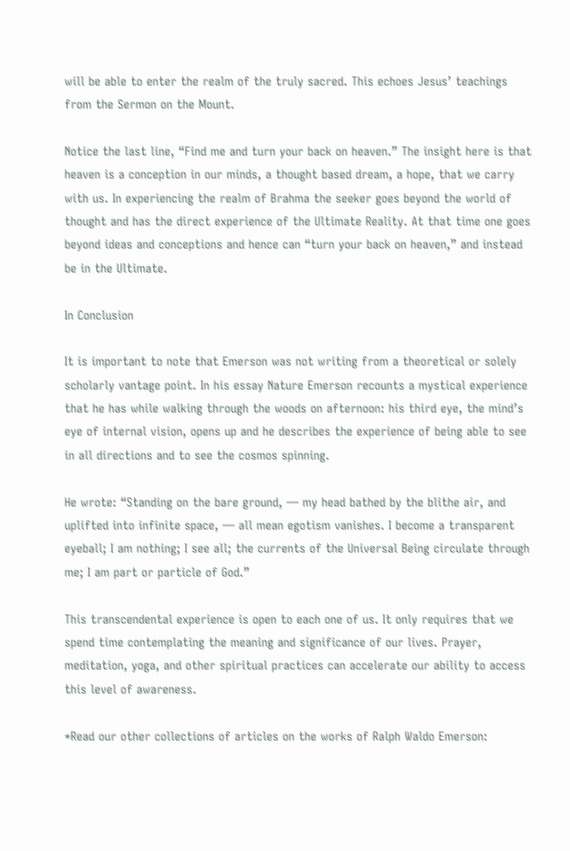will be able to enter the realm of the truly sacred. This echoes Jesus’ teachings from the Sermon on the Mount.

Notice the last line, “Find me and turn your back on heaven.” The insight here is that heaven is a conception in our minds, a thought based dream, a hope, that we carry with us. In experiencing the realm of Brahma the seeker goes beyond the world of thought and has the direct experience of the Ultimate Reality. At that time one goes beyond ideas and conceptions and hence can “turn your back on heaven,” and instead be in the Ultimate.

In Conclusion

It is important to note that Emerson was not writing from a theoretical or solely scholarly vantage point. In his essay Nature Emerson recounts a mystical experience that he has while walking through the woods on afternoon: his third eye, the mind’s eye of internal vision, opens up and he describes the experience of being able to see in all directions and to see the cosmos spinning.

He wrote: “Standing on the bare ground, — my head bathed by the blithe air, and uplifted into infinite space, — all mean egotism vanishes. I become a transparent eyeball; I am nothing; I see all; the currents of the Universal Being circulate through me; I am part or particle of God.”

This transcendental experience is open to each one of us. It only requires that we spend time contemplating the meaning and significance of our lives. Prayer, meditation, yoga, and other spiritual practices can accelerate our ability to access this level of awareness.

*Read our other collections of articles on the works of Ralph Waldo Emerson: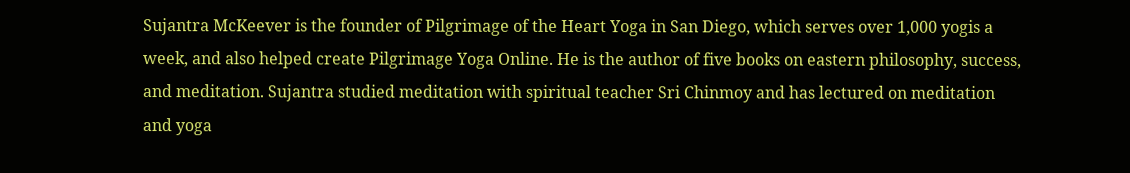Sujantra McKeever is the founder of Pilgrimage of the Heart Yoga in San Diego, which serves over 1,000 yogis a week, and also helped create Pilgrimage Yoga Online. He is the author of five books on eastern philosophy, success, and meditation. Sujantra studied meditation with spiritual teacher Sri Chinmoy and has lectured on meditation and yoga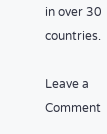in over 30 countries.

Leave a Comment